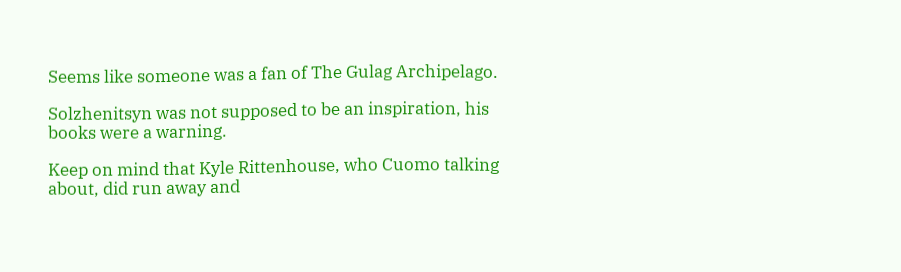Seems like someone was a fan of The Gulag Archipelago.

Solzhenitsyn was not supposed to be an inspiration, his books were a warning.

Keep on mind that Kyle Rittenhouse, who Cuomo talking about, did run away and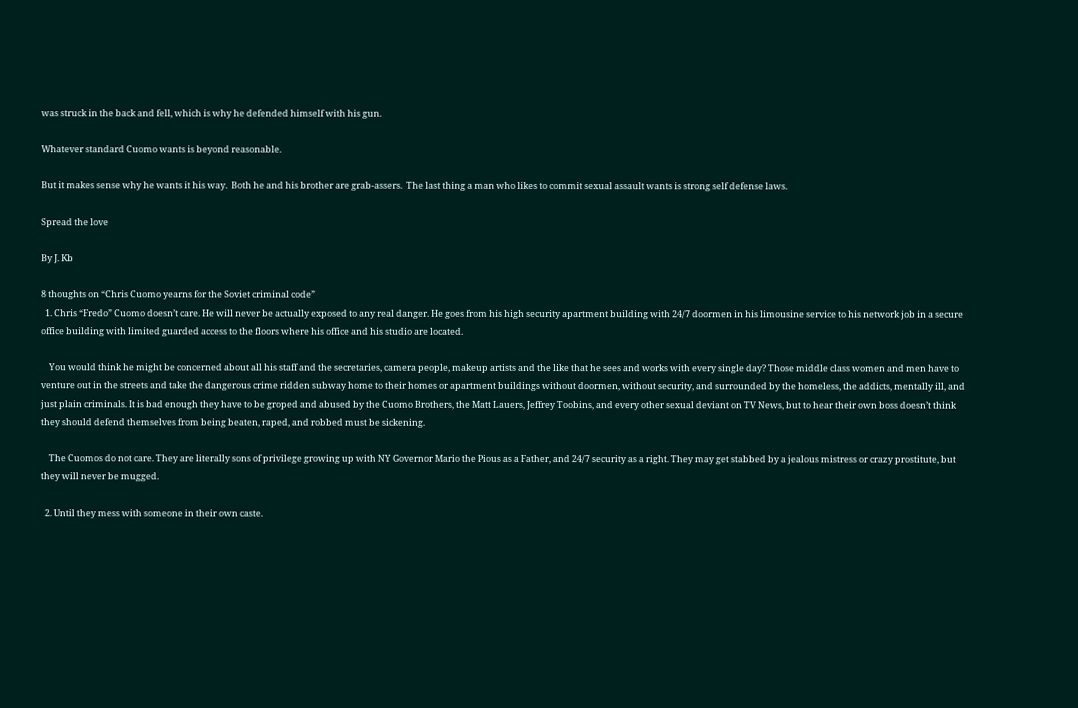was struck in the back and fell, which is why he defended himself with his gun.

Whatever standard Cuomo wants is beyond reasonable.

But it makes sense why he wants it his way.  Both he and his brother are grab-assers.  The last thing a man who likes to commit sexual assault wants is strong self defense laws.

Spread the love

By J. Kb

8 thoughts on “Chris Cuomo yearns for the Soviet criminal code”
  1. Chris “Fredo” Cuomo doesn’t care. He will never be actually exposed to any real danger. He goes from his high security apartment building with 24/7 doormen in his limousine service to his network job in a secure office building with limited guarded access to the floors where his office and his studio are located.

    You would think he might be concerned about all his staff and the secretaries, camera people, makeup artists and the like that he sees and works with every single day? Those middle class women and men have to venture out in the streets and take the dangerous crime ridden subway home to their homes or apartment buildings without doormen, without security, and surrounded by the homeless, the addicts, mentally ill, and just plain criminals. It is bad enough they have to be groped and abused by the Cuomo Brothers, the Matt Lauers, Jeffrey Toobins, and every other sexual deviant on TV News, but to hear their own boss doesn’t think they should defend themselves from being beaten, raped, and robbed must be sickening.

    The Cuomos do not care. They are literally sons of privilege growing up with NY Governor Mario the Pious as a Father, and 24/7 security as a right. They may get stabbed by a jealous mistress or crazy prostitute, but they will never be mugged.

  2. Until they mess with someone in their own caste.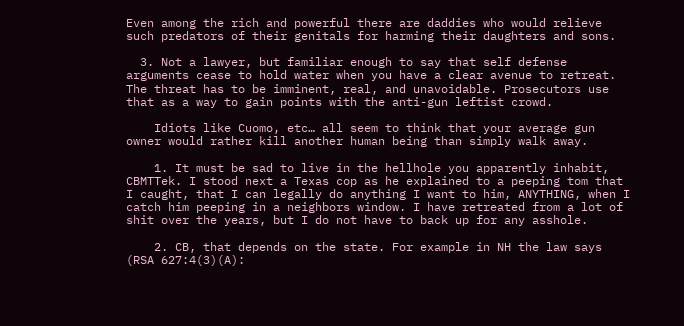Even among the rich and powerful there are daddies who would relieve such predators of their genitals for harming their daughters and sons.

  3. Not a lawyer, but familiar enough to say that self defense arguments cease to hold water when you have a clear avenue to retreat. The threat has to be imminent, real, and unavoidable. Prosecutors use that as a way to gain points with the anti-gun leftist crowd.

    Idiots like Cuomo, etc… all seem to think that your average gun owner would rather kill another human being than simply walk away.

    1. It must be sad to live in the hellhole you apparently inhabit, CBMTTek. I stood next a Texas cop as he explained to a peeping tom that I caught, that I can legally do anything I want to him, ANYTHING, when I catch him peeping in a neighbors window. I have retreated from a lot of shit over the years, but I do not have to back up for any asshole.

    2. CB, that depends on the state. For example in NH the law says (RSA 627:4(3)(A):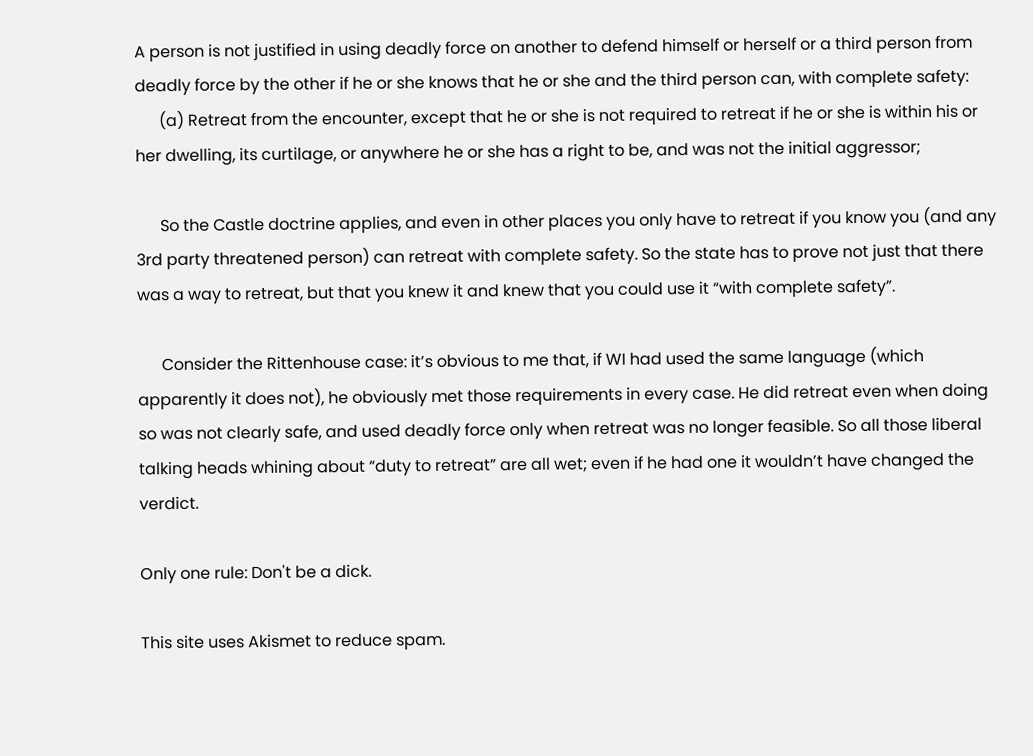A person is not justified in using deadly force on another to defend himself or herself or a third person from deadly force by the other if he or she knows that he or she and the third person can, with complete safety:
      (a) Retreat from the encounter, except that he or she is not required to retreat if he or she is within his or her dwelling, its curtilage, or anywhere he or she has a right to be, and was not the initial aggressor;

      So the Castle doctrine applies, and even in other places you only have to retreat if you know you (and any 3rd party threatened person) can retreat with complete safety. So the state has to prove not just that there was a way to retreat, but that you knew it and knew that you could use it “with complete safety”.

      Consider the Rittenhouse case: it’s obvious to me that, if WI had used the same language (which apparently it does not), he obviously met those requirements in every case. He did retreat even when doing so was not clearly safe, and used deadly force only when retreat was no longer feasible. So all those liberal talking heads whining about “duty to retreat” are all wet; even if he had one it wouldn’t have changed the verdict.

Only one rule: Don't be a dick.

This site uses Akismet to reduce spam.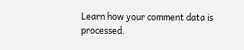Learn how your comment data is processed.